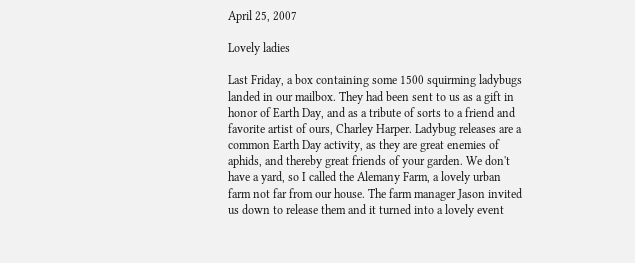April 25, 2007

Lovely ladies

Last Friday, a box containing some 1500 squirming ladybugs landed in our mailbox. They had been sent to us as a gift in honor of Earth Day, and as a tribute of sorts to a friend and favorite artist of ours, Charley Harper. Ladybug releases are a common Earth Day activity, as they are great enemies of aphids, and thereby great friends of your garden. We don't have a yard, so I called the Alemany Farm, a lovely urban farm not far from our house. The farm manager Jason invited us down to release them and it turned into a lovely event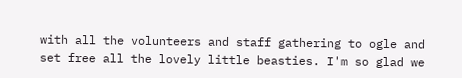with all the volunteers and staff gathering to ogle and set free all the lovely little beasties. I'm so glad we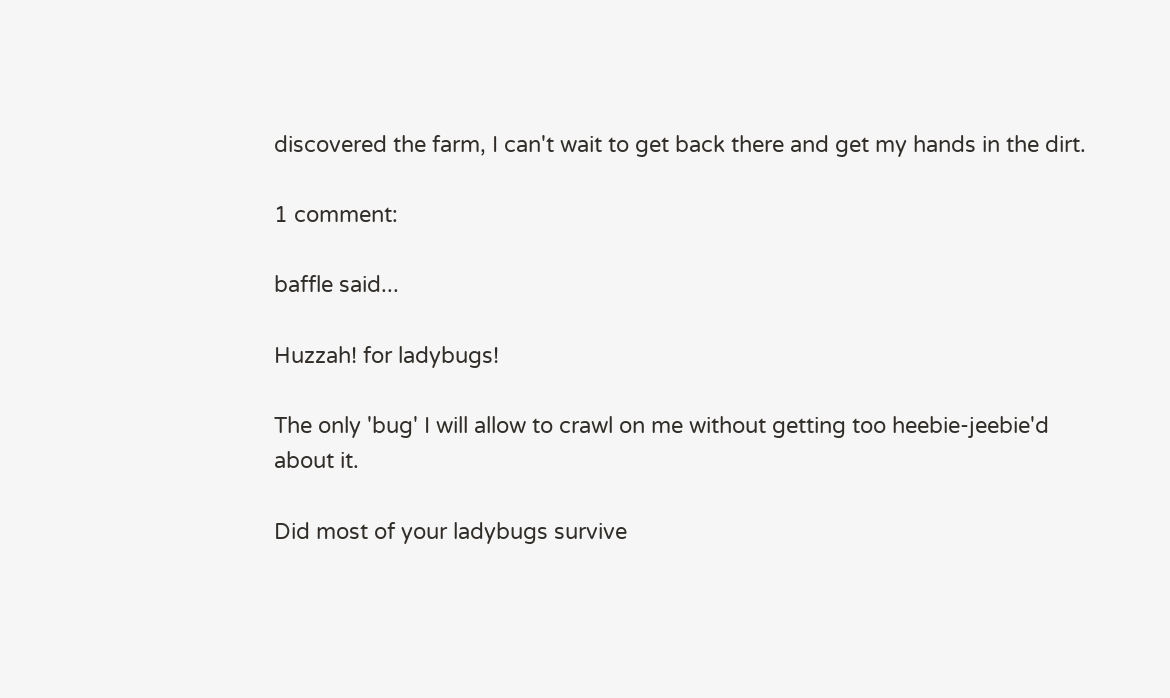discovered the farm, I can't wait to get back there and get my hands in the dirt.

1 comment:

baffle said...

Huzzah! for ladybugs!

The only 'bug' I will allow to crawl on me without getting too heebie-jeebie'd about it.

Did most of your ladybugs survive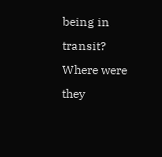being in transit?
Where were they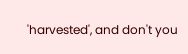'harvested', and don't you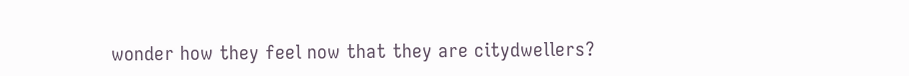wonder how they feel now that they are citydwellers?